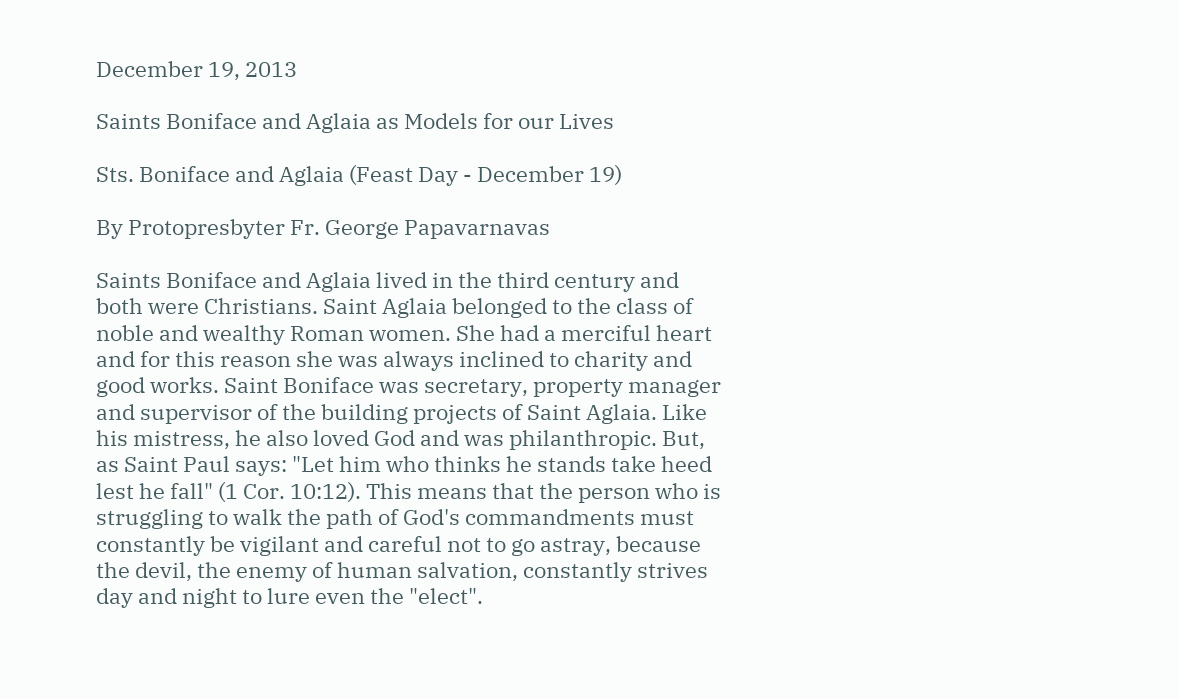December 19, 2013

Saints Boniface and Aglaia as Models for our Lives

Sts. Boniface and Aglaia (Feast Day - December 19)

By Protopresbyter Fr. George Papavarnavas

Saints Boniface and Aglaia lived in the third century and both were Christians. Saint Aglaia belonged to the class of noble and wealthy Roman women. She had a merciful heart and for this reason she was always inclined to charity and good works. Saint Boniface was secretary, property manager and supervisor of the building projects of Saint Aglaia. Like his mistress, he also loved God and was philanthropic. But, as Saint Paul says: "Let him who thinks he stands take heed lest he fall" (1 Cor. 10:12). This means that the person who is struggling to walk the path of God's commandments must constantly be vigilant and careful not to go astray, because the devil, the enemy of human salvation, constantly strives day and night to lure even the "elect".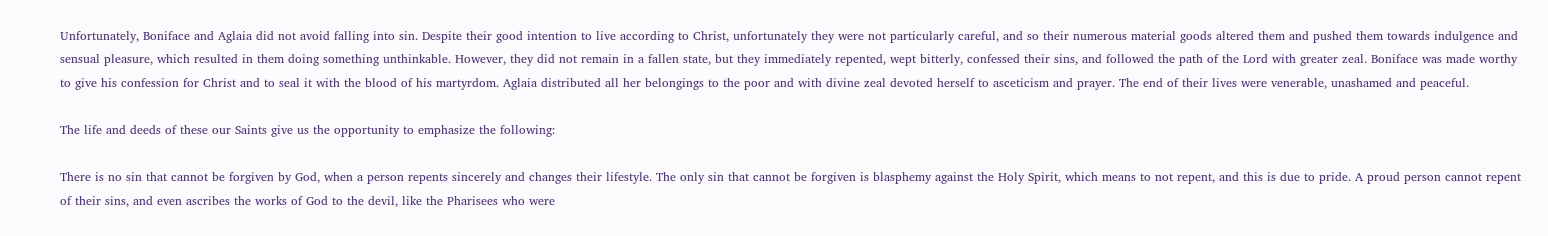Unfortunately, Boniface and Aglaia did not avoid falling into sin. Despite their good intention to live according to Christ, unfortunately they were not particularly careful, and so their numerous material goods altered them and pushed them towards indulgence and sensual pleasure, which resulted in them doing something unthinkable. However, they did not remain in a fallen state, but they immediately repented, wept bitterly, confessed their sins, and followed the path of the Lord with greater zeal. Boniface was made worthy to give his confession for Christ and to seal it with the blood of his martyrdom. Aglaia distributed all her belongings to the poor and with divine zeal devoted herself to asceticism and prayer. The end of their lives were venerable, unashamed and peaceful.

The life and deeds of these our Saints give us the opportunity to emphasize the following:

There is no sin that cannot be forgiven by God, when a person repents sincerely and changes their lifestyle. The only sin that cannot be forgiven is blasphemy against the Holy Spirit, which means to not repent, and this is due to pride. A proud person cannot repent of their sins, and even ascribes the works of God to the devil, like the Pharisees who were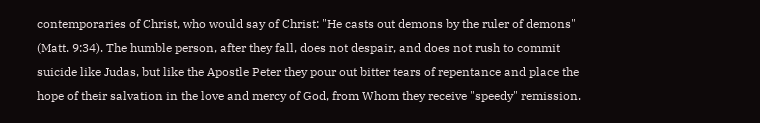contemporaries of Christ, who would say of Christ: "He casts out demons by the ruler of demons" (Matt. 9:34). The humble person, after they fall, does not despair, and does not rush to commit suicide like Judas, but like the Apostle Peter they pour out bitter tears of repentance and place the hope of their salvation in the love and mercy of God, from Whom they receive "speedy" remission.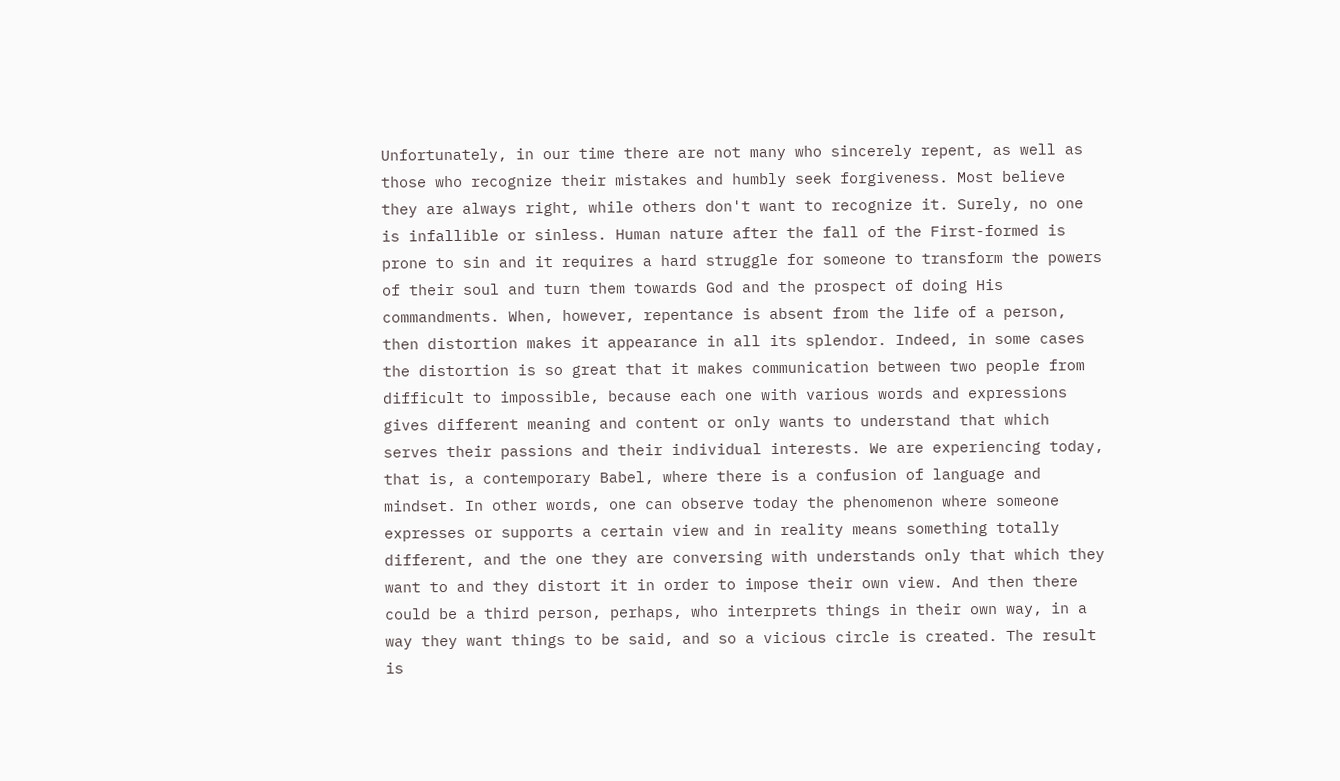Unfortunately, in our time there are not many who sincerely repent, as well as those who recognize their mistakes and humbly seek forgiveness. Most believe they are always right, while others don't want to recognize it. Surely, no one is infallible or sinless. Human nature after the fall of the First-formed is prone to sin and it requires a hard struggle for someone to transform the powers of their soul and turn them towards God and the prospect of doing His commandments. When, however, repentance is absent from the life of a person, then distortion makes it appearance in all its splendor. Indeed, in some cases the distortion is so great that it makes communication between two people from difficult to impossible, because each one with various words and expressions gives different meaning and content or only wants to understand that which serves their passions and their individual interests. We are experiencing today, that is, a contemporary Babel, where there is a confusion of language and mindset. In other words, one can observe today the phenomenon where someone expresses or supports a certain view and in reality means something totally different, and the one they are conversing with understands only that which they want to and they distort it in order to impose their own view. And then there could be a third person, perhaps, who interprets things in their own way, in a way they want things to be said, and so a vicious circle is created. The result is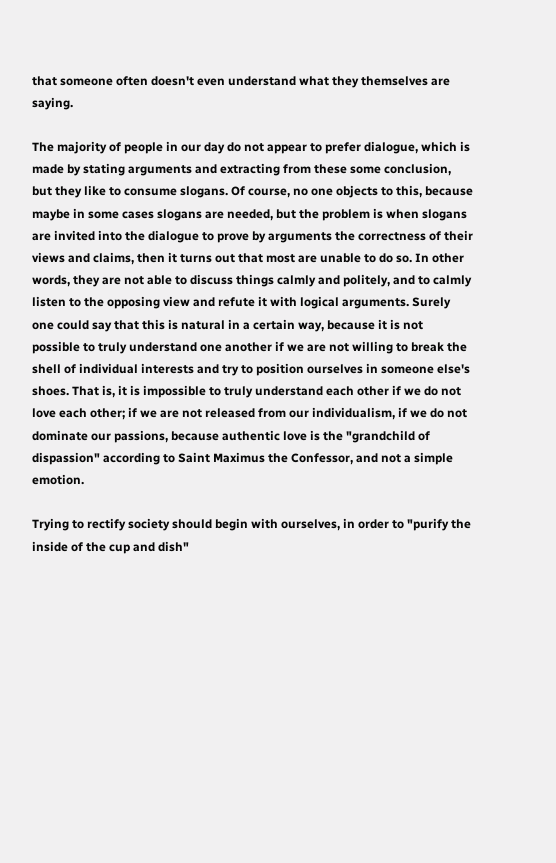that someone often doesn't even understand what they themselves are saying.

The majority of people in our day do not appear to prefer dialogue, which is made by stating arguments and extracting from these some conclusion, but they like to consume slogans. Of course, no one objects to this, because maybe in some cases slogans are needed, but the problem is when slogans are invited into the dialogue to prove by arguments the correctness of their views and claims, then it turns out that most are unable to do so. In other words, they are not able to discuss things calmly and politely, and to calmly listen to the opposing view and refute it with logical arguments. Surely one could say that this is natural in a certain way, because it is not possible to truly understand one another if we are not willing to break the shell of individual interests and try to position ourselves in someone else's shoes. That is, it is impossible to truly understand each other if we do not love each other; if we are not released from our individualism, if we do not dominate our passions, because authentic love is the "grandchild of dispassion" according to Saint Maximus the Confessor, and not a simple emotion.

Trying to rectify society should begin with ourselves, in order to "purify the inside of the cup and dish"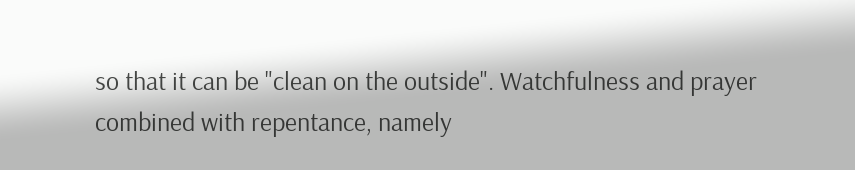so that it can be "clean on the outside". Watchfulness and prayer combined with repentance, namely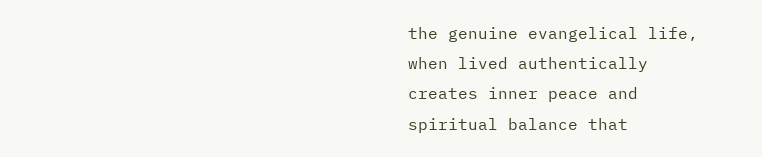the genuine evangelical life, when lived authentically creates inner peace and spiritual balance that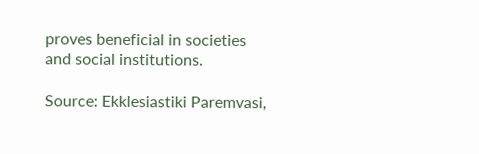proves beneficial in societies and social institutions.

Source: Ekklesiastiki Paremvasi,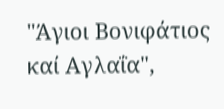"Άγιοι Βονιφάτιος καί Αγλαΐα",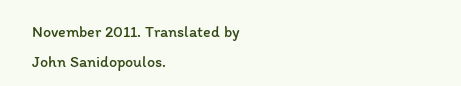November 2011. Translated by John Sanidopoulos.